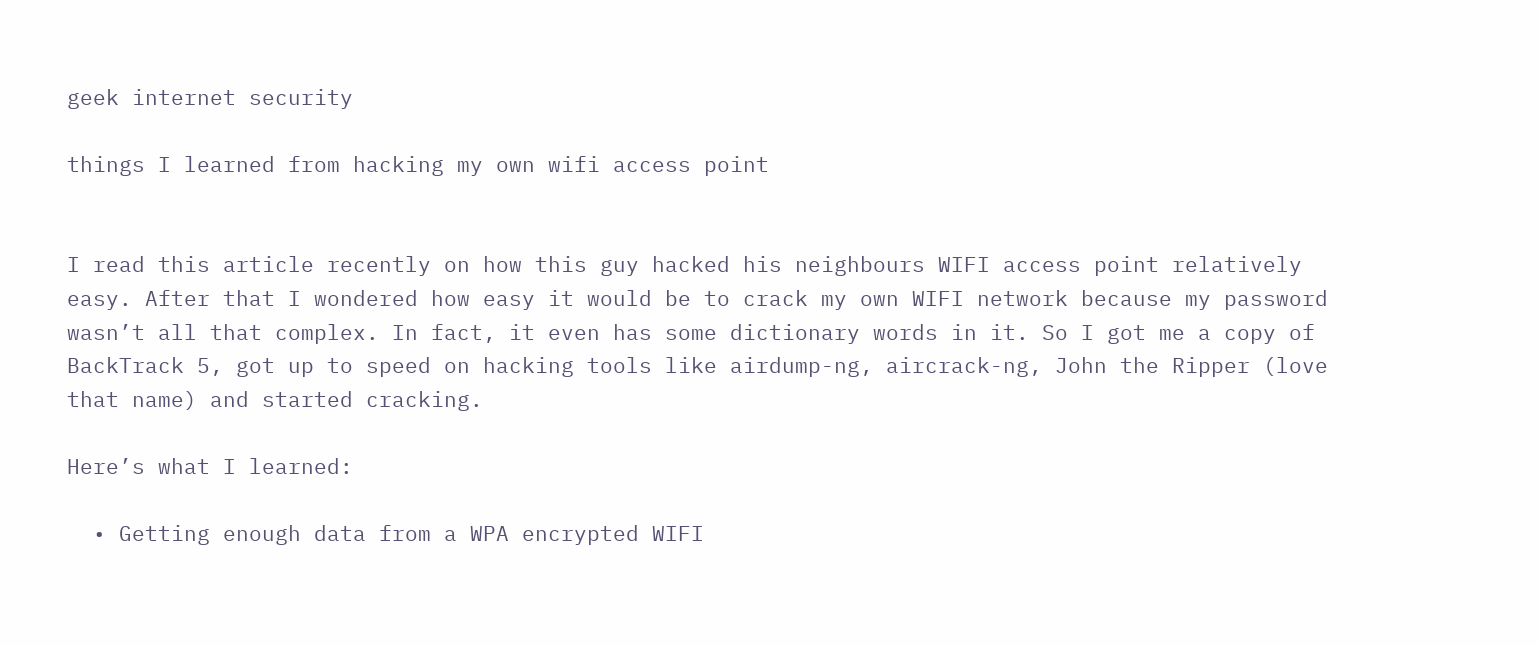geek internet security

things I learned from hacking my own wifi access point


I read this article recently on how this guy hacked his neighbours WIFI access point relatively easy. After that I wondered how easy it would be to crack my own WIFI network because my password wasn’t all that complex. In fact, it even has some dictionary words in it. So I got me a copy of BackTrack 5, got up to speed on hacking tools like airdump-ng, aircrack-ng, John the Ripper (love that name) and started cracking.

Here’s what I learned:

  • Getting enough data from a WPA encrypted WIFI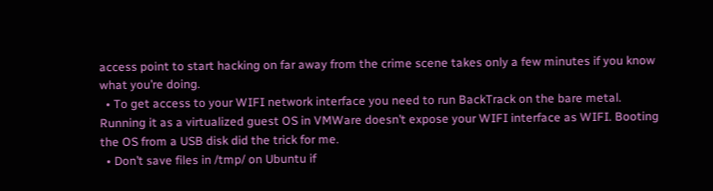access point to start hacking on far away from the crime scene takes only a few minutes if you know what you’re doing.
  • To get access to your WIFI network interface you need to run BackTrack on the bare metal. Running it as a virtualized guest OS in VMWare doesn’t expose your WIFI interface as WIFI. Booting the OS from a USB disk did the trick for me.
  • Don’t save files in /tmp/ on Ubuntu if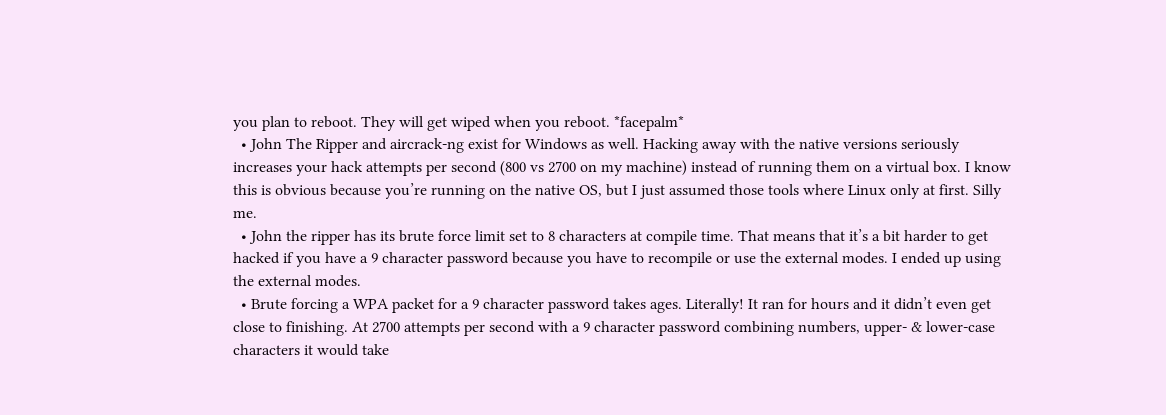you plan to reboot. They will get wiped when you reboot. *facepalm*
  • John The Ripper and aircrack-ng exist for Windows as well. Hacking away with the native versions seriously increases your hack attempts per second (800 vs 2700 on my machine) instead of running them on a virtual box. I know this is obvious because you’re running on the native OS, but I just assumed those tools where Linux only at first. Silly me.
  • John the ripper has its brute force limit set to 8 characters at compile time. That means that it’s a bit harder to get hacked if you have a 9 character password because you have to recompile or use the external modes. I ended up using the external modes.
  • Brute forcing a WPA packet for a 9 character password takes ages. Literally! It ran for hours and it didn’t even get close to finishing. At 2700 attempts per second with a 9 character password combining numbers, upper- & lower-case characters it would take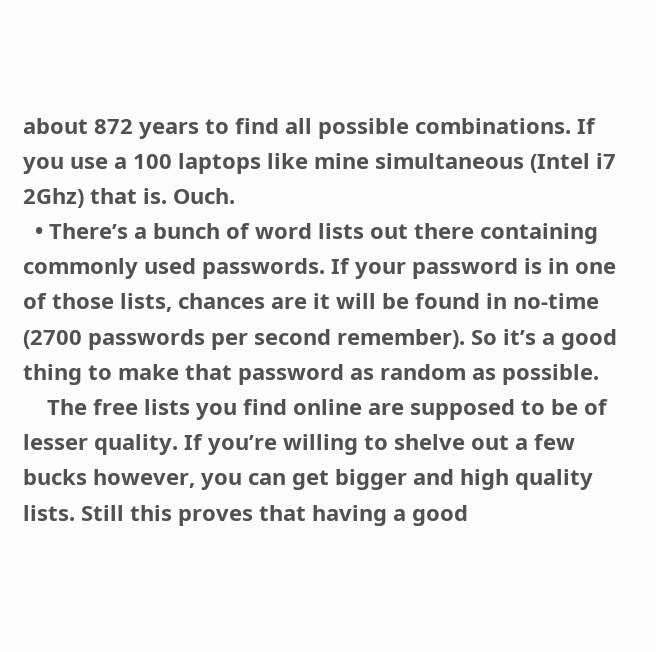about 872 years to find all possible combinations. If you use a 100 laptops like mine simultaneous (Intel i7 2Ghz) that is. Ouch.
  • There’s a bunch of word lists out there containing commonly used passwords. If your password is in one of those lists, chances are it will be found in no-time (2700 passwords per second remember). So it’s a good thing to make that password as random as possible.
    The free lists you find online are supposed to be of lesser quality. If you’re willing to shelve out a few bucks however, you can get bigger and high quality lists. Still this proves that having a good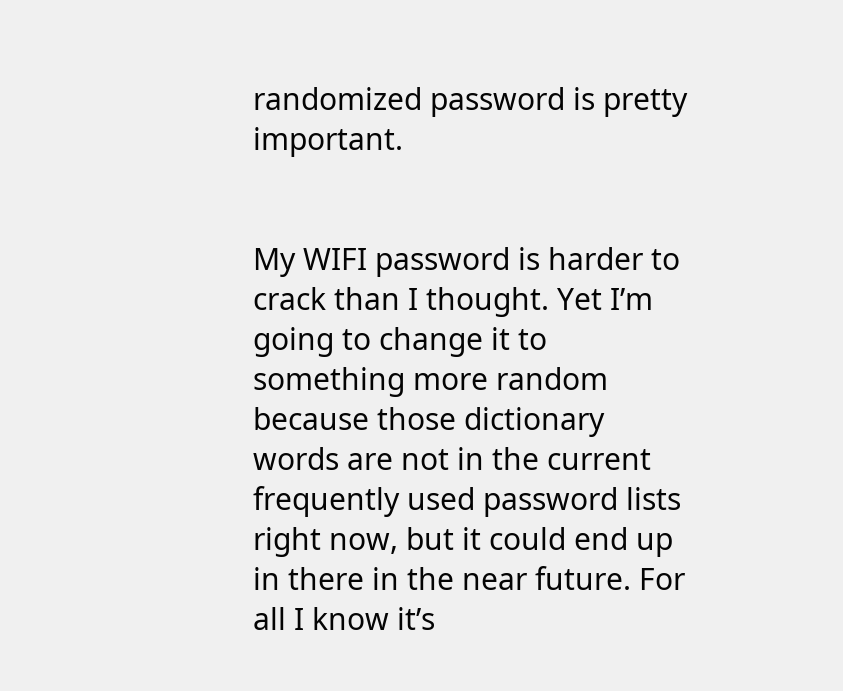randomized password is pretty important.


My WIFI password is harder to crack than I thought. Yet I’m going to change it to something more random because those dictionary words are not in the current frequently used password lists right now, but it could end up in there in the near future. For all I know it’s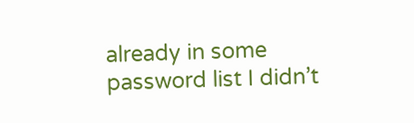already in some password list I didn’t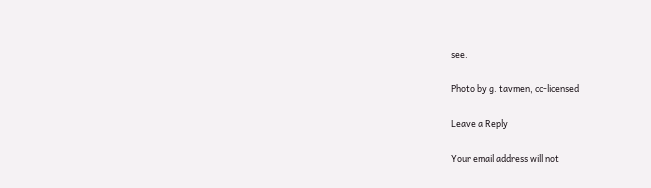see.

Photo by g. tavmen, cc-licensed

Leave a Reply

Your email address will not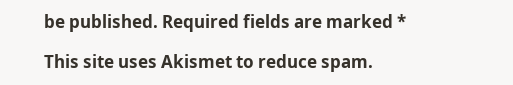be published. Required fields are marked *

This site uses Akismet to reduce spam.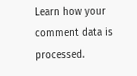Learn how your comment data is processed.